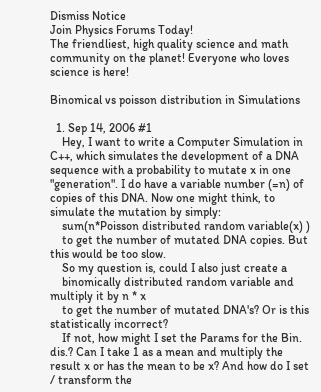Dismiss Notice
Join Physics Forums Today!
The friendliest, high quality science and math community on the planet! Everyone who loves science is here!

Binomical vs poisson distribution in Simulations

  1. Sep 14, 2006 #1
    Hey, I want to write a Computer Simulation in C++, which simulates the development of a DNA sequence with a probability to mutate x in one "generation". I do have a variable number (=n) of copies of this DNA. Now one might think, to simulate the mutation by simply:
    sum(n*Poisson distributed random variable(x) )
    to get the number of mutated DNA copies. But this would be too slow.
    So my question is, could I also just create a
    binomically distributed random variable and multiply it by n * x
    to get the number of mutated DNA's? Or is this statistically incorrect?
    If not, how might I set the Params for the Bin. dis.? Can I take 1 as a mean and multiply the result x or has the mean to be x? And how do I set / transform the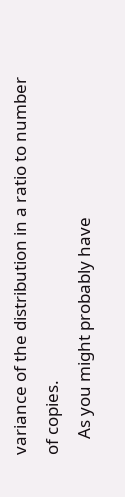variance of the distribution in a ratio to number of copies.
    As you might probably have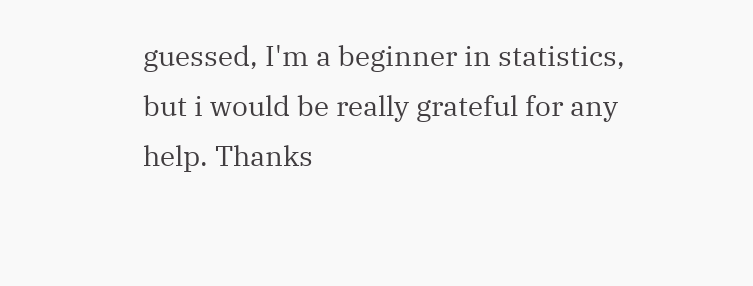guessed, I'm a beginner in statistics, but i would be really grateful for any help. Thanks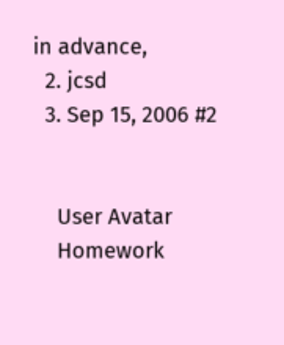in advance,
  2. jcsd
  3. Sep 15, 2006 #2


    User Avatar
    Homework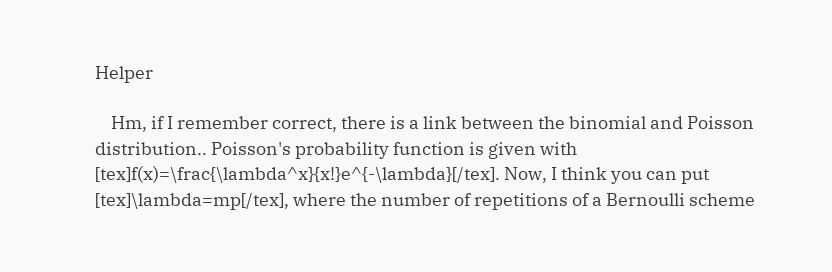Helper

    Hm, if I remember correct, there is a link between the binomial and Poisson distribution.. Poisson's probability function is given with [tex]f(x)=\frac{\lambda^x}{x!}e^{-\lambda}[/tex]. Now, I think you can put [tex]\lambda=mp[/tex], where the number of repetitions of a Bernoulli scheme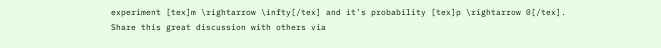experiment [tex]m \rightarrow \infty[/tex] and it's probability [tex]p \rightarrow 0[/tex].
Share this great discussion with others via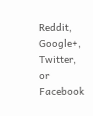Reddit, Google+, Twitter, or Facebook